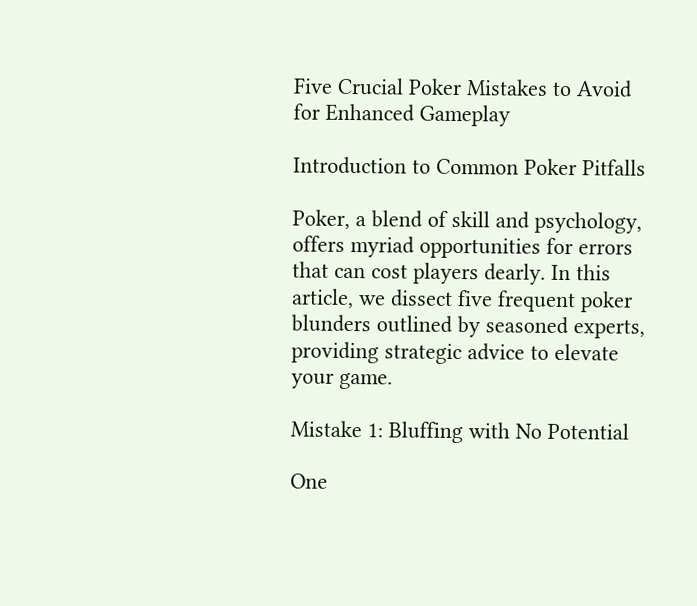Five Crucial Poker Mistakes to Avoid for Enhanced Gameplay

Introduction to Common Poker Pitfalls

Poker, a blend of skill and psychology, offers myriad opportunities for errors that can cost players dearly. In this article, we dissect five frequent poker blunders outlined by seasoned experts, providing strategic advice to elevate your game.

Mistake 1: Bluffing with No Potential

One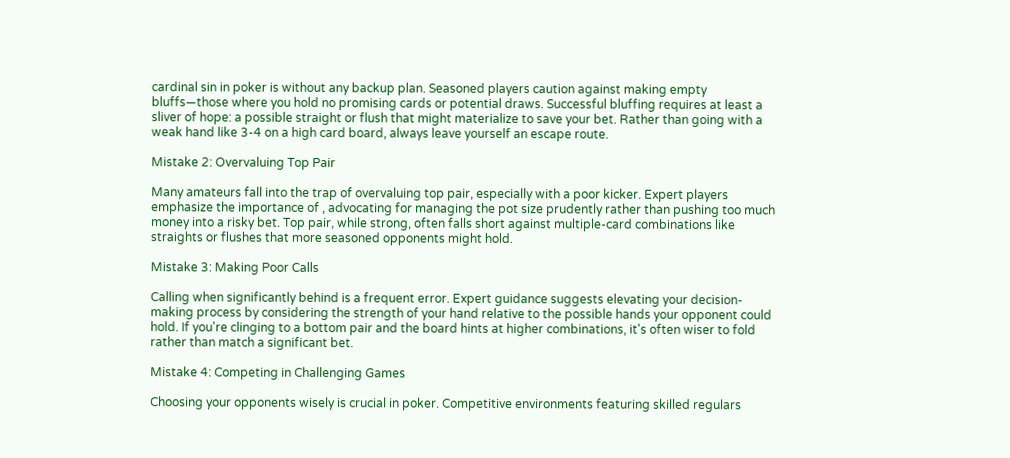cardinal sin in poker is without any backup plan. Seasoned players caution against making empty bluffs—those where you hold no promising cards or potential draws. Successful bluffing requires at least a sliver of hope: a possible straight or flush that might materialize to save your bet. Rather than going with a weak hand like 3-4 on a high card board, always leave yourself an escape route.

Mistake 2: Overvaluing Top Pair

Many amateurs fall into the trap of overvaluing top pair, especially with a poor kicker. Expert players emphasize the importance of , advocating for managing the pot size prudently rather than pushing too much money into a risky bet. Top pair, while strong, often falls short against multiple-card combinations like straights or flushes that more seasoned opponents might hold.

Mistake 3: Making Poor Calls

Calling when significantly behind is a frequent error. Expert guidance suggests elevating your decision-making process by considering the strength of your hand relative to the possible hands your opponent could hold. If you're clinging to a bottom pair and the board hints at higher combinations, it's often wiser to fold rather than match a significant bet.

Mistake 4: Competing in Challenging Games

Choosing your opponents wisely is crucial in poker. Competitive environments featuring skilled regulars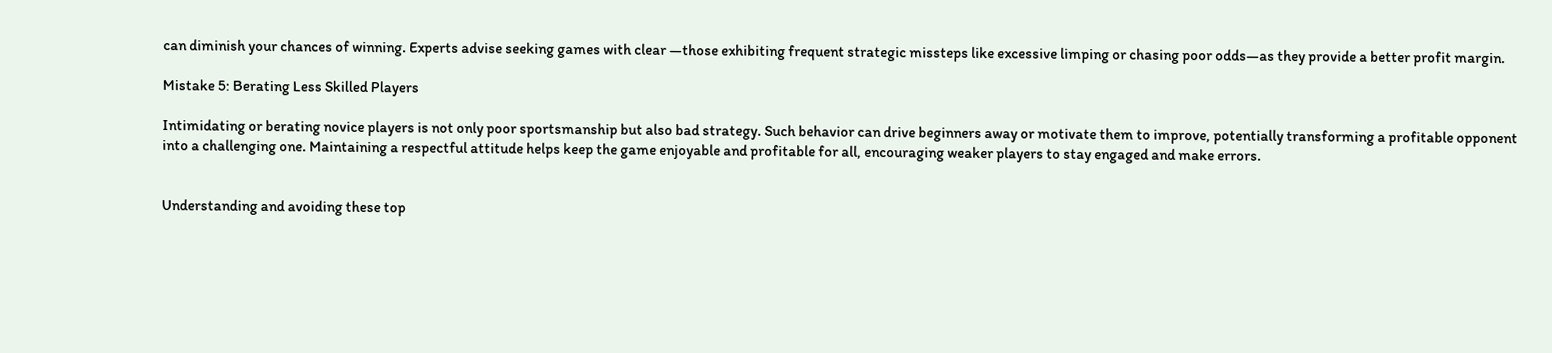can diminish your chances of winning. Experts advise seeking games with clear —those exhibiting frequent strategic missteps like excessive limping or chasing poor odds—as they provide a better profit margin.

Mistake 5: Berating Less Skilled Players

Intimidating or berating novice players is not only poor sportsmanship but also bad strategy. Such behavior can drive beginners away or motivate them to improve, potentially transforming a profitable opponent into a challenging one. Maintaining a respectful attitude helps keep the game enjoyable and profitable for all, encouraging weaker players to stay engaged and make errors.


Understanding and avoiding these top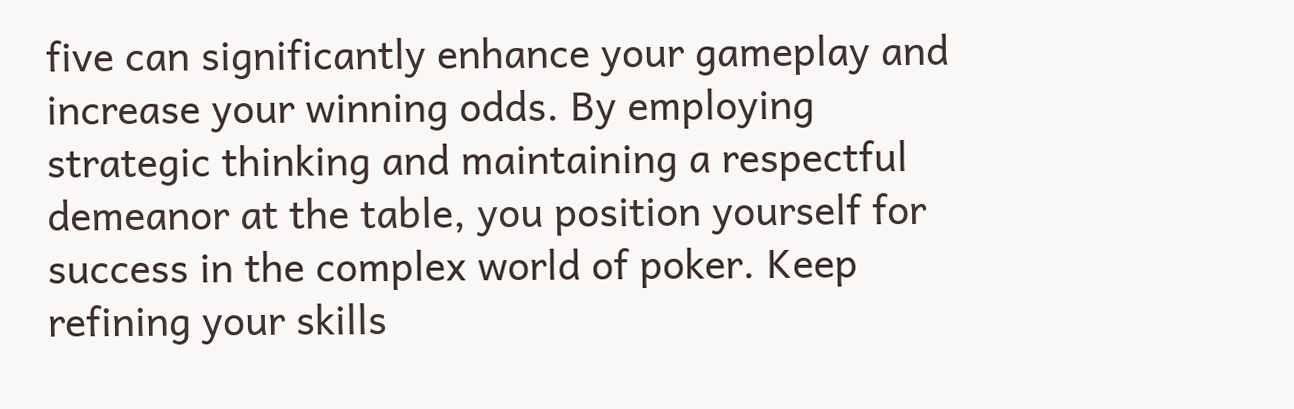five can significantly enhance your gameplay and increase your winning odds. By employing strategic thinking and maintaining a respectful demeanor at the table, you position yourself for success in the complex world of poker. Keep refining your skills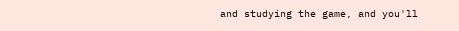and studying the game, and you'll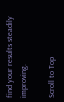find your results steadily improving.

Scroll to Top